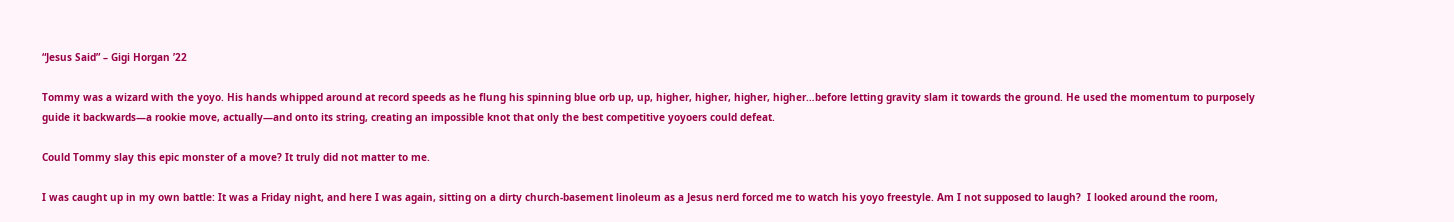“Jesus Said” – Gigi Horgan ’22

Tommy was a wizard with the yoyo. His hands whipped around at record speeds as he flung his spinning blue orb up, up, higher, higher, higher, higher…before letting gravity slam it towards the ground. He used the momentum to purposely guide it backwards—a rookie move, actually—and onto its string, creating an impossible knot that only the best competitive yoyoers could defeat.

Could Tommy slay this epic monster of a move? It truly did not matter to me.

I was caught up in my own battle: It was a Friday night, and here I was again, sitting on a dirty church-basement linoleum as a Jesus nerd forced me to watch his yoyo freestyle. Am I not supposed to laugh?  I looked around the room,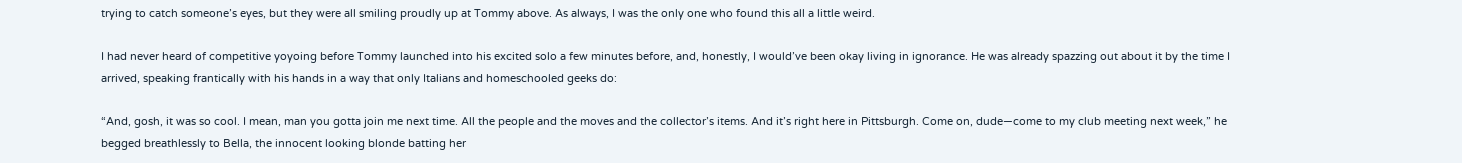trying to catch someone’s eyes, but they were all smiling proudly up at Tommy above. As always, I was the only one who found this all a little weird.

I had never heard of competitive yoyoing before Tommy launched into his excited solo a few minutes before, and, honestly, I would’ve been okay living in ignorance. He was already spazzing out about it by the time I arrived, speaking frantically with his hands in a way that only Italians and homeschooled geeks do:

“And, gosh, it was so cool. I mean, man you gotta join me next time. All the people and the moves and the collector’s items. And it’s right here in Pittsburgh. Come on, dude—come to my club meeting next week,” he begged breathlessly to Bella, the innocent looking blonde batting her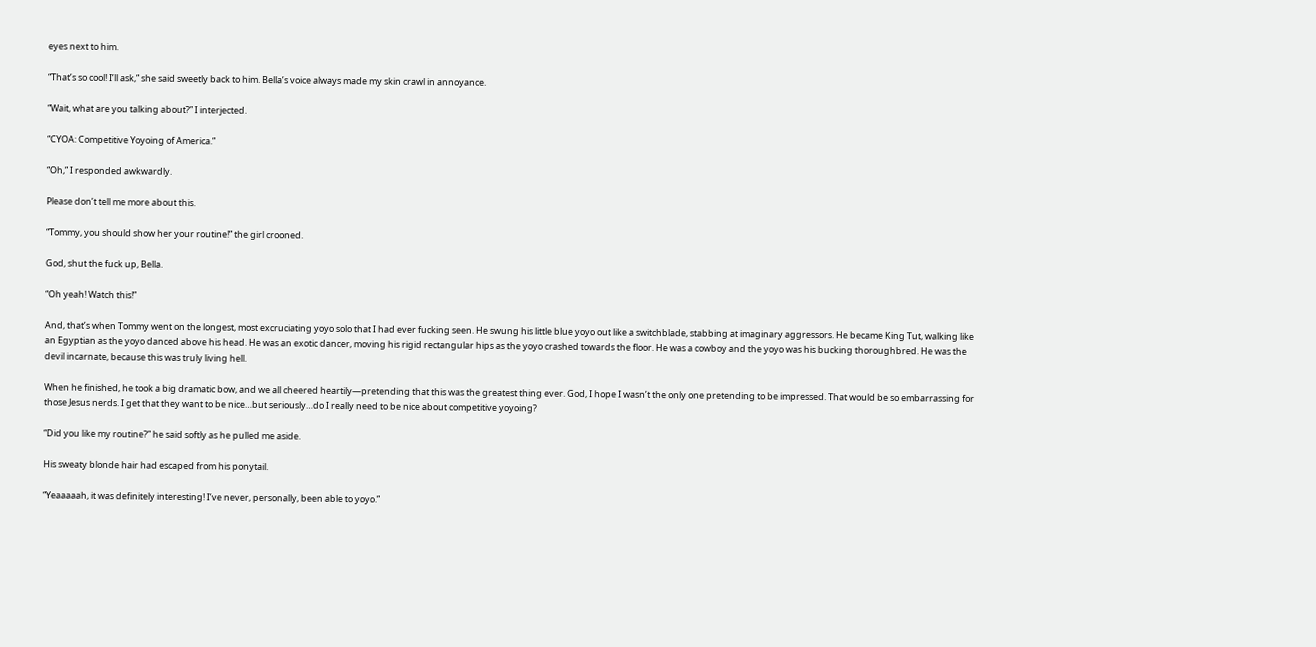eyes next to him.

“That’s so cool! I’ll ask,” she said sweetly back to him. Bella’s voice always made my skin crawl in annoyance.

“Wait, what are you talking about?” I interjected.

“CYOA: Competitive Yoyoing of America.”

“Oh,” I responded awkwardly.

Please don’t tell me more about this.

“Tommy, you should show her your routine!” the girl crooned.

God, shut the fuck up, Bella.

“Oh yeah! Watch this!”

And, that’s when Tommy went on the longest, most excruciating yoyo solo that I had ever fucking seen. He swung his little blue yoyo out like a switchblade, stabbing at imaginary aggressors. He became King Tut, walking like an Egyptian as the yoyo danced above his head. He was an exotic dancer, moving his rigid rectangular hips as the yoyo crashed towards the floor. He was a cowboy and the yoyo was his bucking thoroughbred. He was the devil incarnate, because this was truly living hell.

When he finished, he took a big dramatic bow, and we all cheered heartily—pretending that this was the greatest thing ever. God, I hope I wasn’t the only one pretending to be impressed. That would be so embarrassing for those Jesus nerds. I get that they want to be nice…but seriously…do I really need to be nice about competitive yoyoing?

“Did you like my routine?” he said softly as he pulled me aside.

His sweaty blonde hair had escaped from his ponytail.

“Yeaaaaah, it was definitely interesting! I’ve never, personally, been able to yoyo.”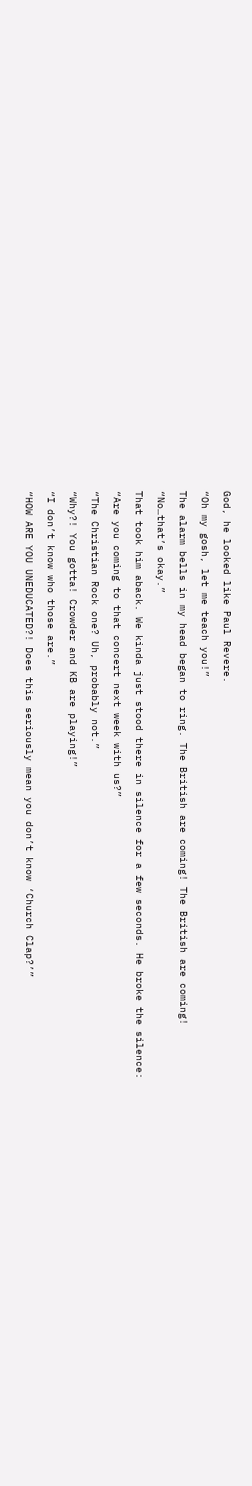God, he looked like Paul Revere.

“Oh my gosh, let me teach you!”

The alarm bells in my head began to ring. The British are coming! The British are coming!

“No…that’s okay.”

That took him aback. We kinda just stood there in silence for a few seconds. He broke the silence:

“Are you coming to that concert next week with us?”

“The Christian Rock one? Uh, probably not.”

“Why?! You gotta! Crowder and KB are playing!”

“I don’t know who those are.”

“HOW ARE YOU UNEDUCATED?! Does this seriously mean you don’t know ‘Church Clap?’”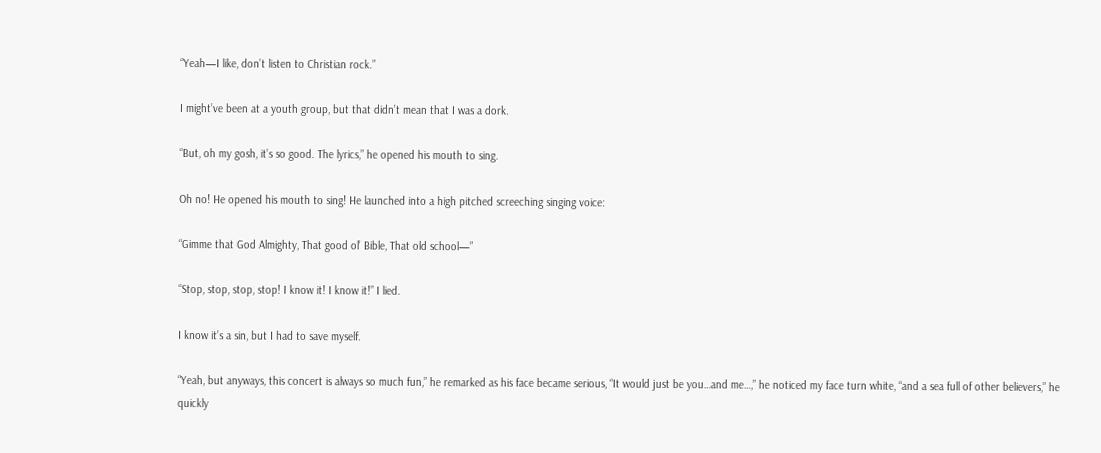“Yeah—I like, don’t listen to Christian rock.”

I might’ve been at a youth group, but that didn’t mean that I was a dork.

“But, oh my gosh, it’s so good. The lyrics,” he opened his mouth to sing.

Oh no! He opened his mouth to sing! He launched into a high pitched screeching singing voice:

“Gimme that God Almighty, That good ol’ Bible, That old school—”

“Stop, stop, stop, stop! I know it! I know it!” I lied.

I know it’s a sin, but I had to save myself.

“Yeah, but anyways, this concert is always so much fun,” he remarked as his face became serious, “It would just be you…and me…,” he noticed my face turn white, “and a sea full of other believers,” he quickly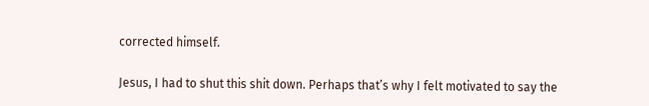corrected himself.

Jesus, I had to shut this shit down. Perhaps that’s why I felt motivated to say the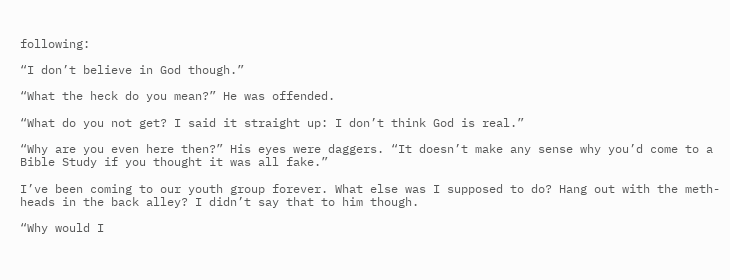following:

“I don’t believe in God though.”

“What the heck do you mean?” He was offended.

“What do you not get? I said it straight up: I don’t think God is real.”

“Why are you even here then?” His eyes were daggers. “It doesn’t make any sense why you’d come to a Bible Study if you thought it was all fake.”

I’ve been coming to our youth group forever. What else was I supposed to do? Hang out with the meth-heads in the back alley? I didn’t say that to him though.

“Why would I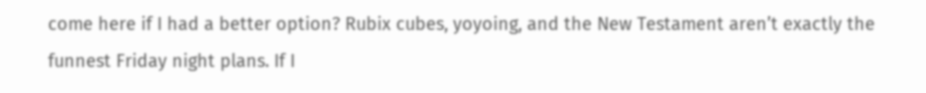come here if I had a better option? Rubix cubes, yoyoing, and the New Testament aren’t exactly the funnest Friday night plans. If I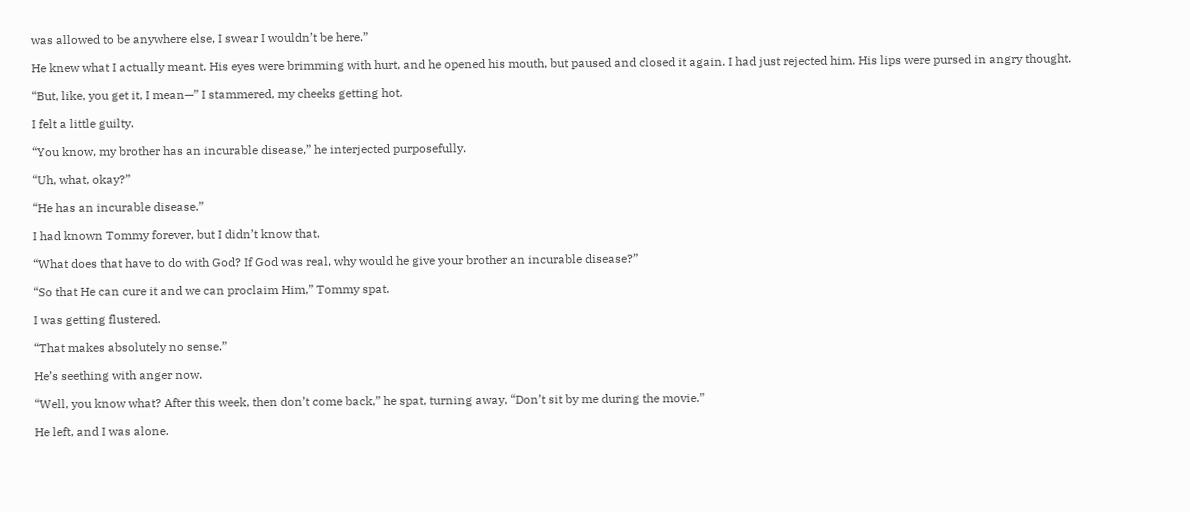was allowed to be anywhere else, I swear I wouldn’t be here.”

He knew what I actually meant. His eyes were brimming with hurt, and he opened his mouth, but paused and closed it again. I had just rejected him. His lips were pursed in angry thought.

“But, like, you get it, I mean—” I stammered, my cheeks getting hot.

I felt a little guilty.

“You know, my brother has an incurable disease,” he interjected purposefully.

“Uh, what, okay?”

“He has an incurable disease.”

I had known Tommy forever, but I didn’t know that.

“What does that have to do with God? If God was real, why would he give your brother an incurable disease?”

“So that He can cure it and we can proclaim Him,” Tommy spat.

I was getting flustered.

“That makes absolutely no sense.”

He’s seething with anger now.

“Well, you know what? After this week, then don’t come back,” he spat, turning away, “Don’t sit by me during the movie.”

He left, and I was alone.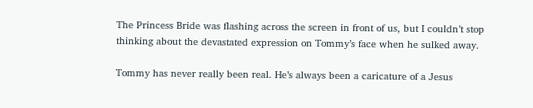The Princess Bride was flashing across the screen in front of us, but I couldn’t stop thinking about the devastated expression on Tommy’s face when he sulked away.

Tommy has never really been real. He’s always been a caricature of a Jesus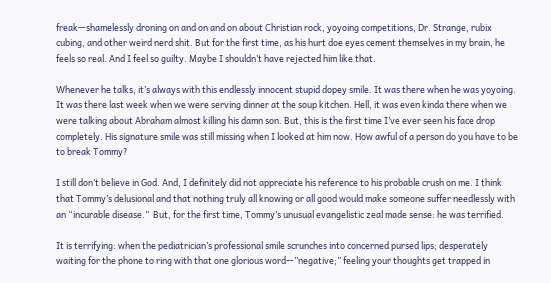freak—shamelessly droning on and on and on about Christian rock, yoyoing competitions, Dr. Strange, rubix cubing, and other weird nerd shit. But for the first time, as his hurt doe eyes cement themselves in my brain, he feels so real. And I feel so guilty. Maybe I shouldn’t have rejected him like that.

Whenever he talks, it’s always with this endlessly innocent stupid dopey smile. It was there when he was yoyoing. It was there last week when we were serving dinner at the soup kitchen. Hell, it was even kinda there when we were talking about Abraham almost killing his damn son. But, this is the first time I’ve ever seen his face drop completely. His signature smile was still missing when I looked at him now. How awful of a person do you have to be to break Tommy?

I still don’t believe in God. And, I definitely did not appreciate his reference to his probable crush on me. I think that Tommy’s delusional and that nothing truly all knowing or all good would make someone suffer needlessly with an “incurable disease.”  But, for the first time, Tommy’s unusual evangelistic zeal made sense: he was terrified.

It is terrifying: when the pediatrician’s professional smile scrunches into concerned pursed lips; desperately waiting for the phone to ring with that one glorious word—”negative;” feeling your thoughts get trapped in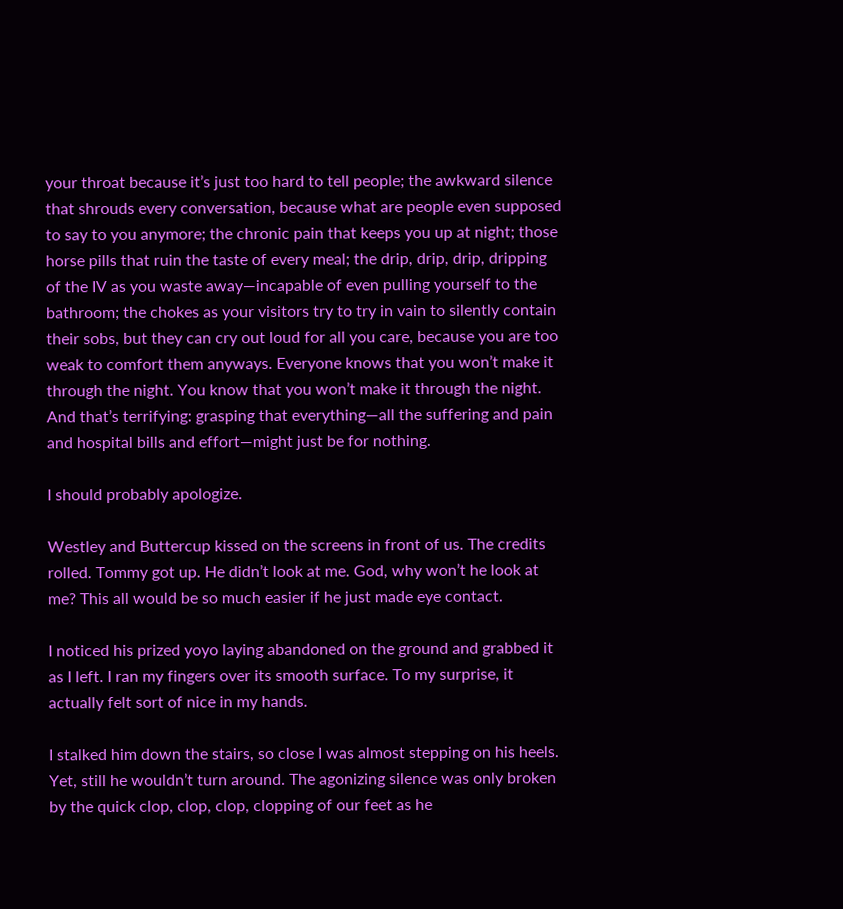your throat because it’s just too hard to tell people; the awkward silence that shrouds every conversation, because what are people even supposed to say to you anymore; the chronic pain that keeps you up at night; those horse pills that ruin the taste of every meal; the drip, drip, drip, dripping of the IV as you waste away—incapable of even pulling yourself to the bathroom; the chokes as your visitors try to try in vain to silently contain their sobs, but they can cry out loud for all you care, because you are too weak to comfort them anyways. Everyone knows that you won’t make it through the night. You know that you won’t make it through the night. And that’s terrifying: grasping that everything—all the suffering and pain and hospital bills and effort—might just be for nothing.

I should probably apologize.

Westley and Buttercup kissed on the screens in front of us. The credits rolled. Tommy got up. He didn’t look at me. God, why won’t he look at me? This all would be so much easier if he just made eye contact.

I noticed his prized yoyo laying abandoned on the ground and grabbed it as I left. I ran my fingers over its smooth surface. To my surprise, it actually felt sort of nice in my hands.

I stalked him down the stairs, so close I was almost stepping on his heels. Yet, still he wouldn’t turn around. The agonizing silence was only broken by the quick clop, clop, clop, clopping of our feet as he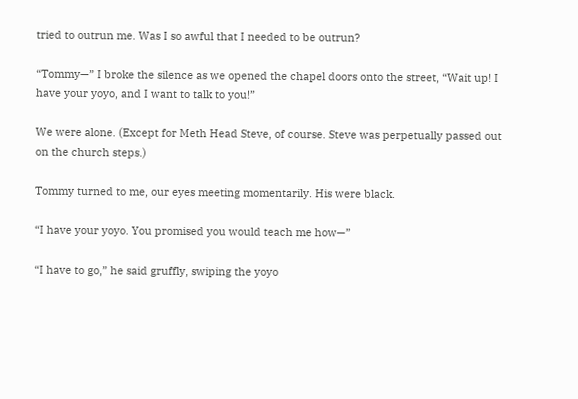tried to outrun me. Was I so awful that I needed to be outrun?

“Tommy—” I broke the silence as we opened the chapel doors onto the street, “Wait up! I have your yoyo, and I want to talk to you!”

We were alone. (Except for Meth Head Steve, of course. Steve was perpetually passed out on the church steps.)

Tommy turned to me, our eyes meeting momentarily. His were black.

“I have your yoyo. You promised you would teach me how—”

“I have to go,” he said gruffly, swiping the yoyo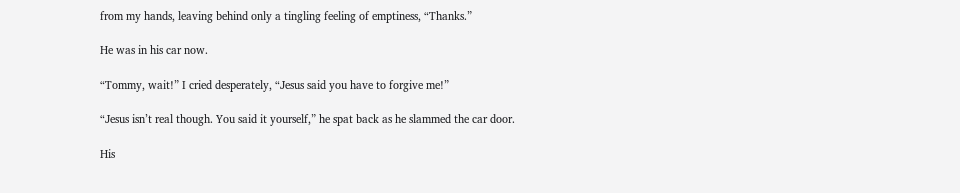from my hands, leaving behind only a tingling feeling of emptiness, “Thanks.”

He was in his car now.

“Tommy, wait!” I cried desperately, “Jesus said you have to forgive me!”

“Jesus isn’t real though. You said it yourself,” he spat back as he slammed the car door.

His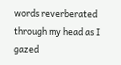words reverberated through my head as I gazed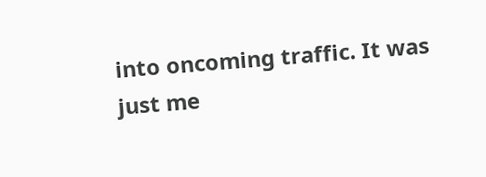into oncoming traffic. It was just me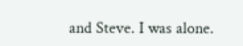and Steve. I was alone.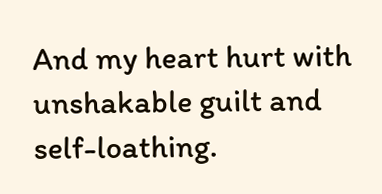And my heart hurt with unshakable guilt and self-loathing.